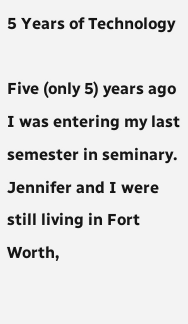5 Years of Technology

Five (only 5) years ago I was entering my last semester in seminary.  Jennifer and I were still living in Fort Worth,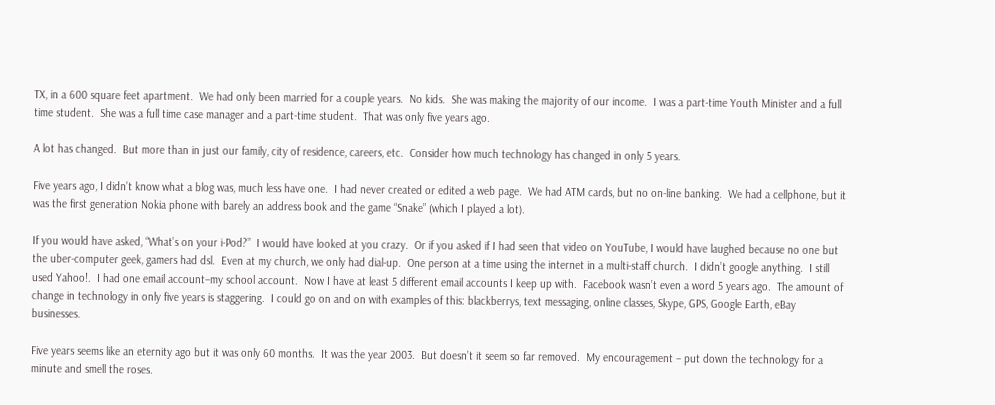TX, in a 600 square feet apartment.  We had only been married for a couple years.  No kids.  She was making the majority of our income.  I was a part-time Youth Minister and a full time student.  She was a full time case manager and a part-time student.  That was only five years ago.

A lot has changed.  But more than in just our family, city of residence, careers, etc.  Consider how much technology has changed in only 5 years.

Five years ago, I didn’t know what a blog was, much less have one.  I had never created or edited a web page.  We had ATM cards, but no on-line banking.  We had a cellphone, but it was the first generation Nokia phone with barely an address book and the game “Snake” (which I played a lot).

If you would have asked, “What’s on your i-Pod?”  I would have looked at you crazy.  Or if you asked if I had seen that video on YouTube, I would have laughed because no one but the uber-computer geek, gamers had dsl.  Even at my church, we only had dial-up.  One person at a time using the internet in a multi-staff church.  I didn’t google anything.  I still used Yahoo!.  I had one email account–my school account.  Now I have at least 5 different email accounts I keep up with.  Facebook wasn’t even a word 5 years ago.  The amount of change in technology in only five years is staggering.  I could go on and on with examples of this: blackberrys, text messaging, online classes, Skype, GPS, Google Earth, eBay businesses.

Five years seems like an eternity ago but it was only 60 months.  It was the year 2003.  But doesn’t it seem so far removed.  My encouragement – put down the technology for a minute and smell the roses.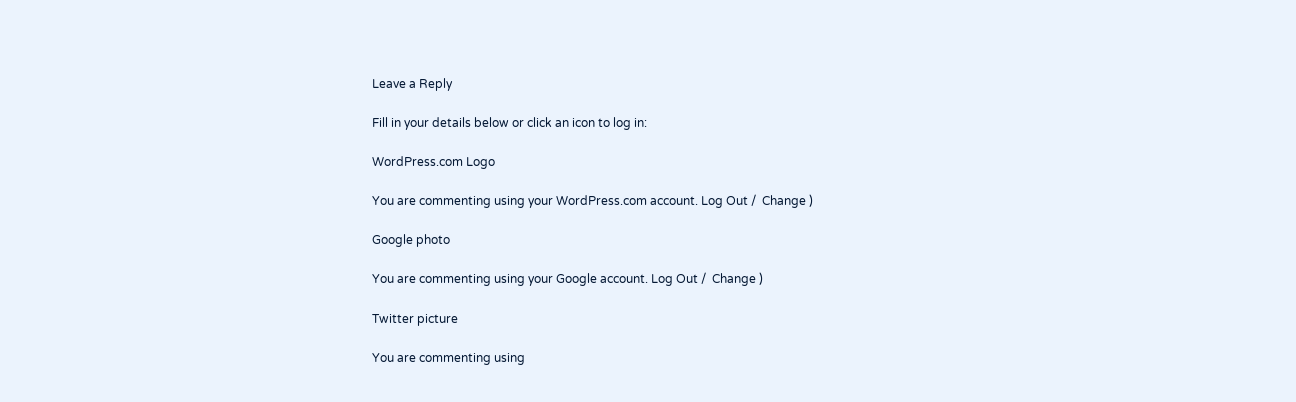Leave a Reply

Fill in your details below or click an icon to log in:

WordPress.com Logo

You are commenting using your WordPress.com account. Log Out /  Change )

Google photo

You are commenting using your Google account. Log Out /  Change )

Twitter picture

You are commenting using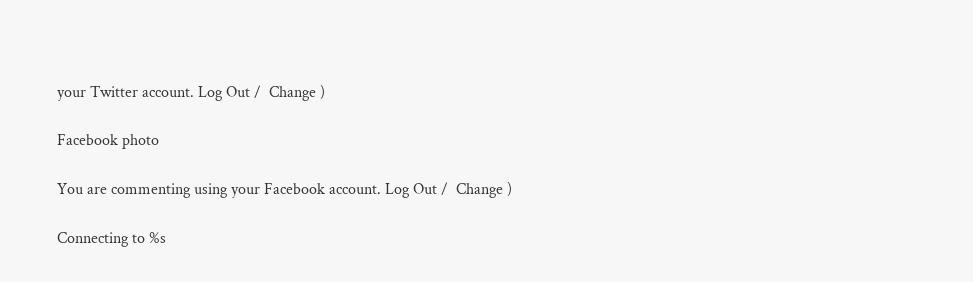your Twitter account. Log Out /  Change )

Facebook photo

You are commenting using your Facebook account. Log Out /  Change )

Connecting to %s